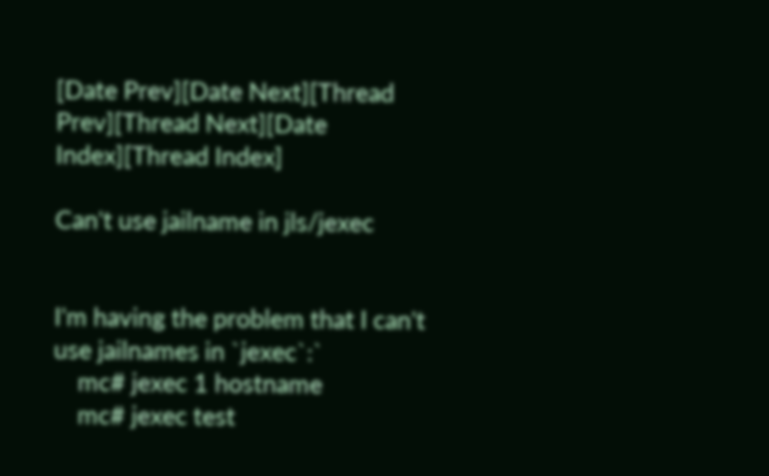[Date Prev][Date Next][Thread Prev][Thread Next][Date Index][Thread Index]

Can't use jailname in jls/jexec


I'm having the problem that I can't use jailnames in `jexec`:`
    mc# jexec 1 hostname
    mc# jexec test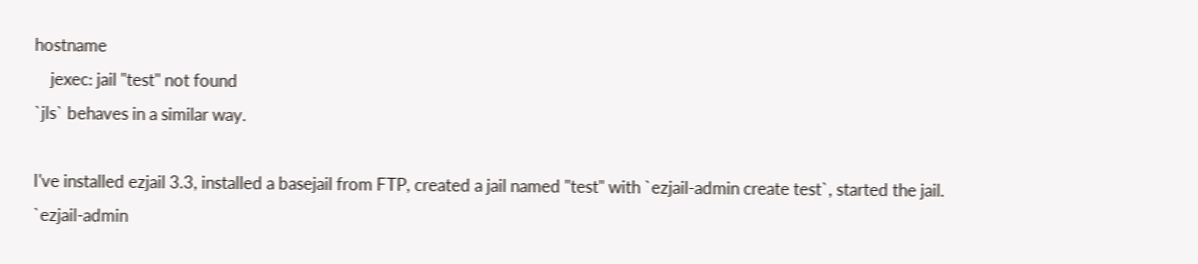hostname
    jexec: jail "test" not found
`jls` behaves in a similar way.

I've installed ezjail 3.3, installed a basejail from FTP, created a jail named "test" with `ezjail-admin create test`, started the jail.
`ezjail-admin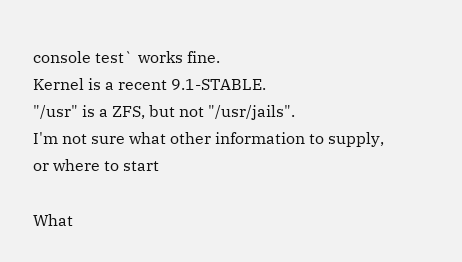console test` works fine.
Kernel is a recent 9.1-STABLE.
"/usr" is a ZFS, but not "/usr/jails".
I'm not sure what other information to supply, or where to start

What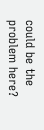could be the problem here?